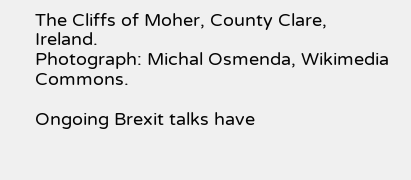The Cliffs of Moher, County Clare, Ireland.
Photograph: Michal Osmenda, Wikimedia Commons.

Ongoing Brexit talks have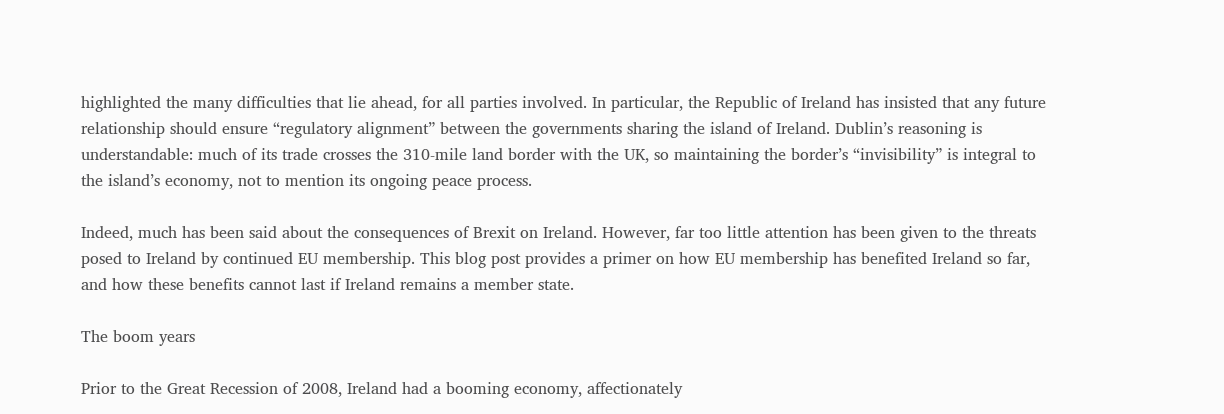highlighted the many difficulties that lie ahead, for all parties involved. In particular, the Republic of Ireland has insisted that any future relationship should ensure “regulatory alignment” between the governments sharing the island of Ireland. Dublin’s reasoning is understandable: much of its trade crosses the 310-mile land border with the UK, so maintaining the border’s “invisibility” is integral to the island’s economy, not to mention its ongoing peace process.

Indeed, much has been said about the consequences of Brexit on Ireland. However, far too little attention has been given to the threats posed to Ireland by continued EU membership. This blog post provides a primer on how EU membership has benefited Ireland so far, and how these benefits cannot last if Ireland remains a member state.

The boom years

Prior to the Great Recession of 2008, Ireland had a booming economy, affectionately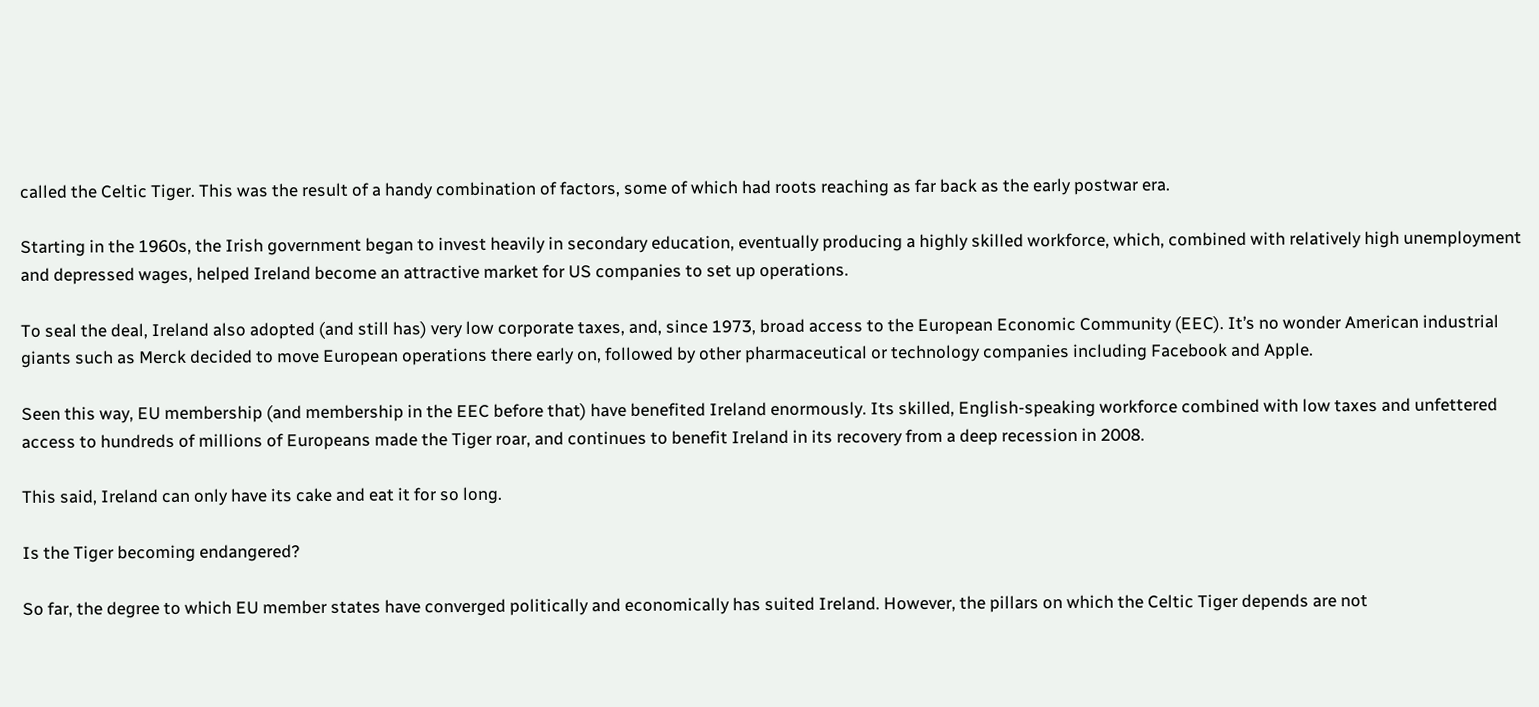called the Celtic Tiger. This was the result of a handy combination of factors, some of which had roots reaching as far back as the early postwar era.

Starting in the 1960s, the Irish government began to invest heavily in secondary education, eventually producing a highly skilled workforce, which, combined with relatively high unemployment and depressed wages, helped Ireland become an attractive market for US companies to set up operations.

To seal the deal, Ireland also adopted (and still has) very low corporate taxes, and, since 1973, broad access to the European Economic Community (EEC). It’s no wonder American industrial giants such as Merck decided to move European operations there early on, followed by other pharmaceutical or technology companies including Facebook and Apple.

Seen this way, EU membership (and membership in the EEC before that) have benefited Ireland enormously. Its skilled, English-speaking workforce combined with low taxes and unfettered access to hundreds of millions of Europeans made the Tiger roar, and continues to benefit Ireland in its recovery from a deep recession in 2008.

This said, Ireland can only have its cake and eat it for so long.

Is the Tiger becoming endangered?

So far, the degree to which EU member states have converged politically and economically has suited Ireland. However, the pillars on which the Celtic Tiger depends are not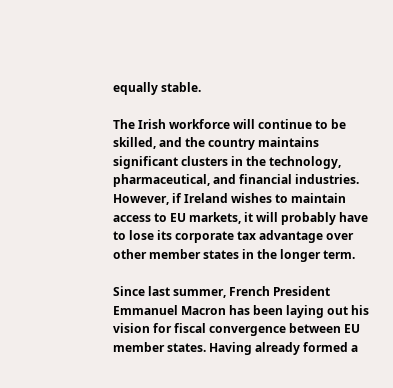equally stable.

The Irish workforce will continue to be skilled, and the country maintains significant clusters in the technology, pharmaceutical, and financial industries. However, if Ireland wishes to maintain access to EU markets, it will probably have to lose its corporate tax advantage over other member states in the longer term.

Since last summer, French President Emmanuel Macron has been laying out his vision for fiscal convergence between EU member states. Having already formed a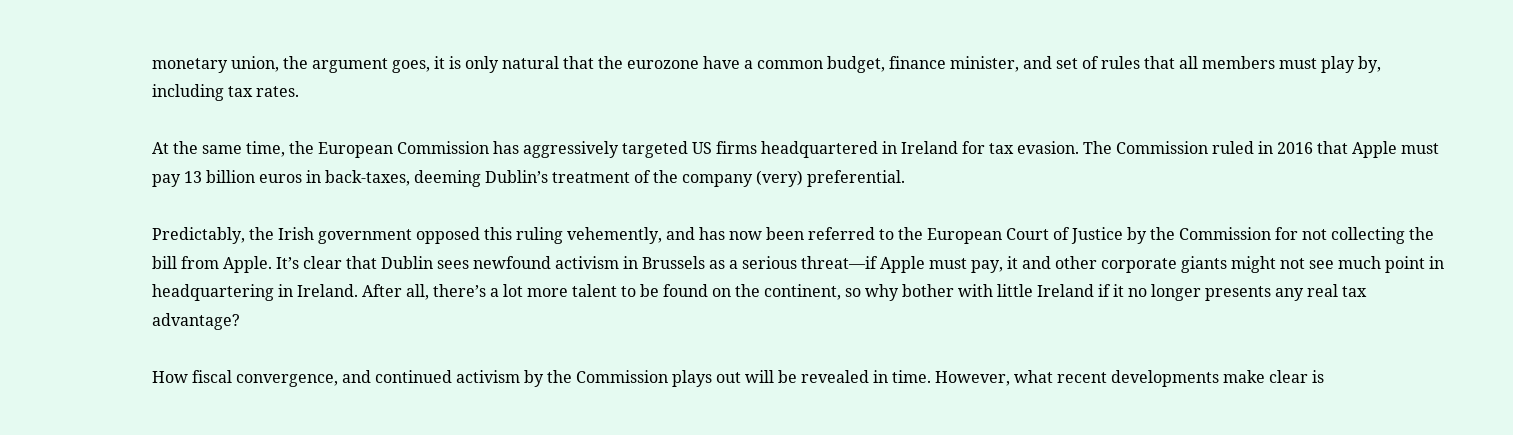monetary union, the argument goes, it is only natural that the eurozone have a common budget, finance minister, and set of rules that all members must play by, including tax rates.

At the same time, the European Commission has aggressively targeted US firms headquartered in Ireland for tax evasion. The Commission ruled in 2016 that Apple must pay 13 billion euros in back-taxes, deeming Dublin’s treatment of the company (very) preferential.

Predictably, the Irish government opposed this ruling vehemently, and has now been referred to the European Court of Justice by the Commission for not collecting the bill from Apple. It’s clear that Dublin sees newfound activism in Brussels as a serious threat—if Apple must pay, it and other corporate giants might not see much point in headquartering in Ireland. After all, there’s a lot more talent to be found on the continent, so why bother with little Ireland if it no longer presents any real tax advantage?

How fiscal convergence, and continued activism by the Commission plays out will be revealed in time. However, what recent developments make clear is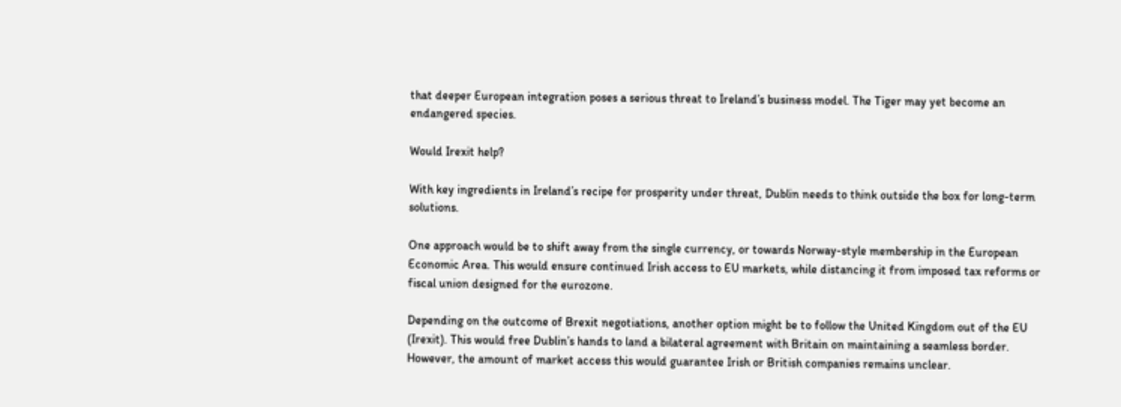that deeper European integration poses a serious threat to Ireland’s business model. The Tiger may yet become an endangered species.

Would Irexit help?

With key ingredients in Ireland’s recipe for prosperity under threat, Dublin needs to think outside the box for long-term solutions.

One approach would be to shift away from the single currency, or towards Norway-style membership in the European Economic Area. This would ensure continued Irish access to EU markets, while distancing it from imposed tax reforms or fiscal union designed for the eurozone.

Depending on the outcome of Brexit negotiations, another option might be to follow the United Kingdom out of the EU (Irexit). This would free Dublin’s hands to land a bilateral agreement with Britain on maintaining a seamless border. However, the amount of market access this would guarantee Irish or British companies remains unclear.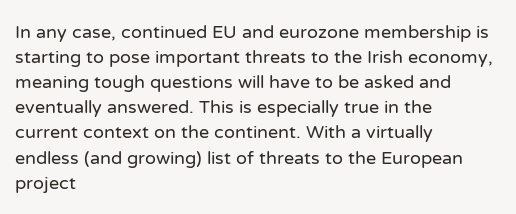In any case, continued EU and eurozone membership is starting to pose important threats to the Irish economy, meaning tough questions will have to be asked and eventually answered. This is especially true in the current context on the continent. With a virtually endless (and growing) list of threats to the European project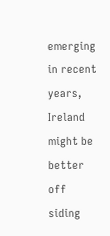emerging in recent years, Ireland might be better off siding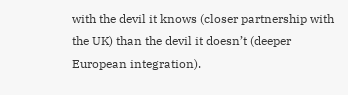with the devil it knows (closer partnership with the UK) than the devil it doesn’t (deeper European integration).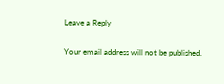Leave a Reply

Your email address will not be published.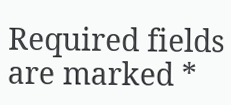Required fields are marked *